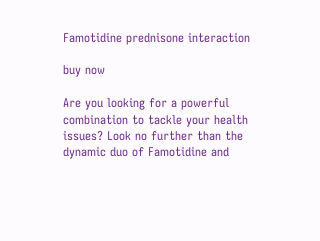Famotidine prednisone interaction

buy now

Are you looking for a powerful combination to tackle your health issues? Look no further than the dynamic duo of Famotidine and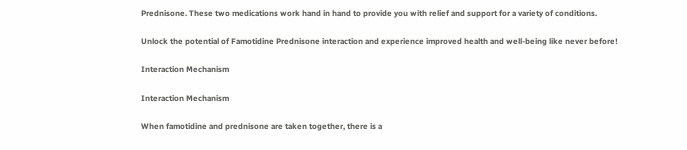Prednisone. These two medications work hand in hand to provide you with relief and support for a variety of conditions.

Unlock the potential of Famotidine Prednisone interaction and experience improved health and well-being like never before!

Interaction Mechanism

Interaction Mechanism

When famotidine and prednisone are taken together, there is a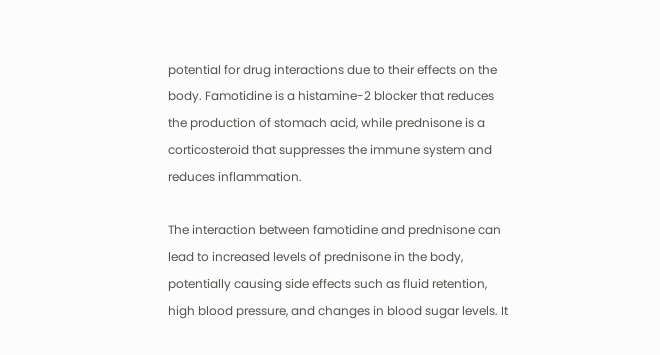potential for drug interactions due to their effects on the body. Famotidine is a histamine-2 blocker that reduces the production of stomach acid, while prednisone is a corticosteroid that suppresses the immune system and reduces inflammation.

The interaction between famotidine and prednisone can lead to increased levels of prednisone in the body, potentially causing side effects such as fluid retention, high blood pressure, and changes in blood sugar levels. It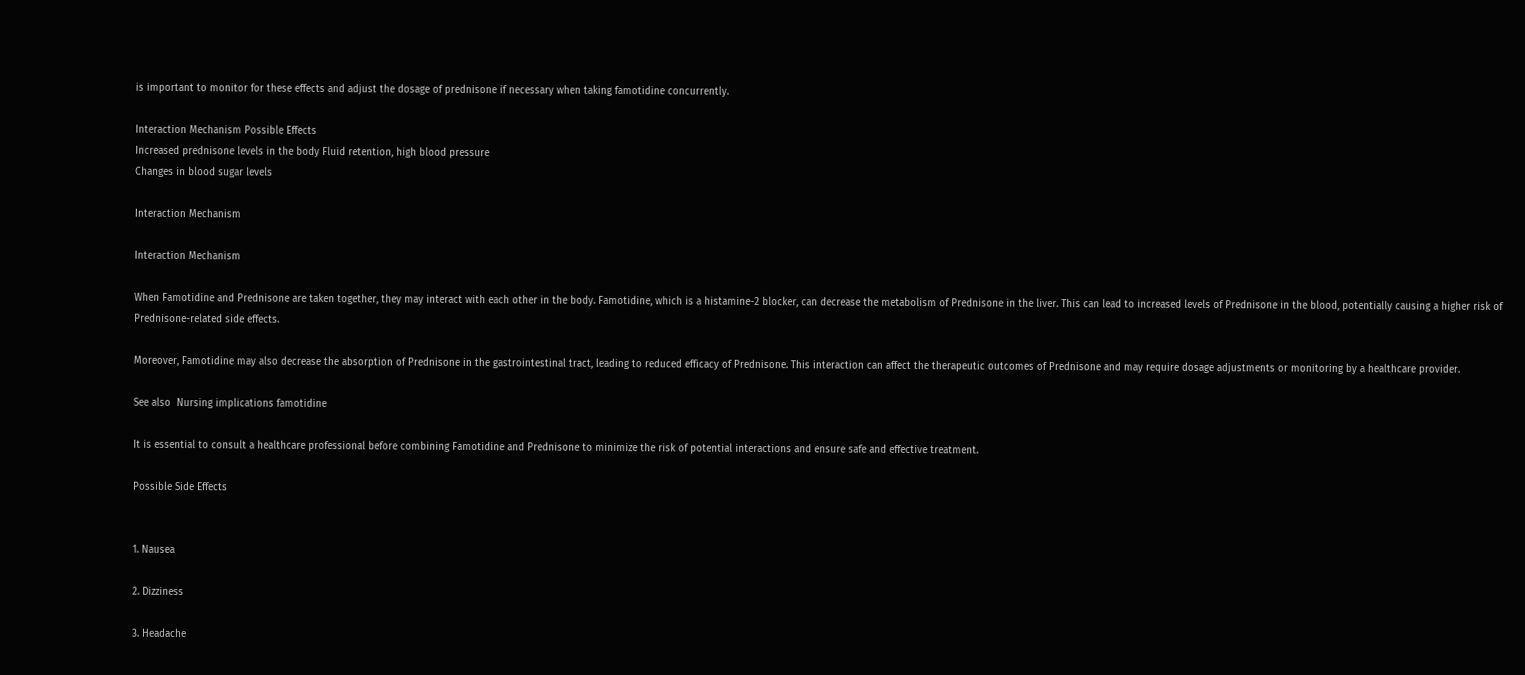is important to monitor for these effects and adjust the dosage of prednisone if necessary when taking famotidine concurrently.

Interaction Mechanism Possible Effects
Increased prednisone levels in the body Fluid retention, high blood pressure
Changes in blood sugar levels

Interaction Mechanism

Interaction Mechanism

When Famotidine and Prednisone are taken together, they may interact with each other in the body. Famotidine, which is a histamine-2 blocker, can decrease the metabolism of Prednisone in the liver. This can lead to increased levels of Prednisone in the blood, potentially causing a higher risk of Prednisone-related side effects.

Moreover, Famotidine may also decrease the absorption of Prednisone in the gastrointestinal tract, leading to reduced efficacy of Prednisone. This interaction can affect the therapeutic outcomes of Prednisone and may require dosage adjustments or monitoring by a healthcare provider.

See also  Nursing implications famotidine

It is essential to consult a healthcare professional before combining Famotidine and Prednisone to minimize the risk of potential interactions and ensure safe and effective treatment.

Possible Side Effects


1. Nausea

2. Dizziness

3. Headache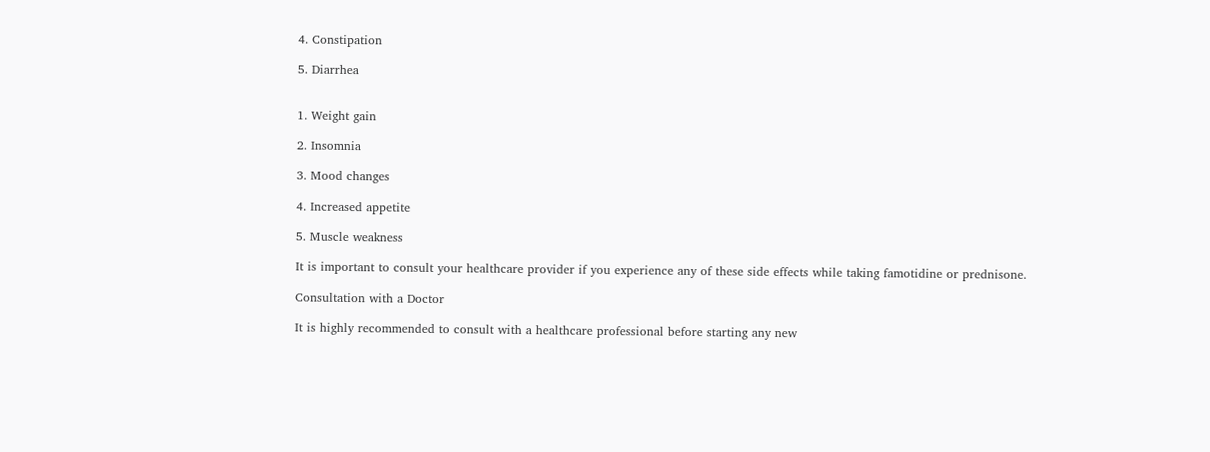4. Constipation

5. Diarrhea


1. Weight gain

2. Insomnia

3. Mood changes

4. Increased appetite

5. Muscle weakness

It is important to consult your healthcare provider if you experience any of these side effects while taking famotidine or prednisone.

Consultation with a Doctor

It is highly recommended to consult with a healthcare professional before starting any new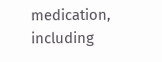medication, including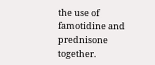the use of famotidine and prednisone together.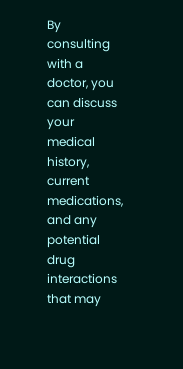By consulting with a doctor, you can discuss your medical history, current medications, and any potential drug interactions that may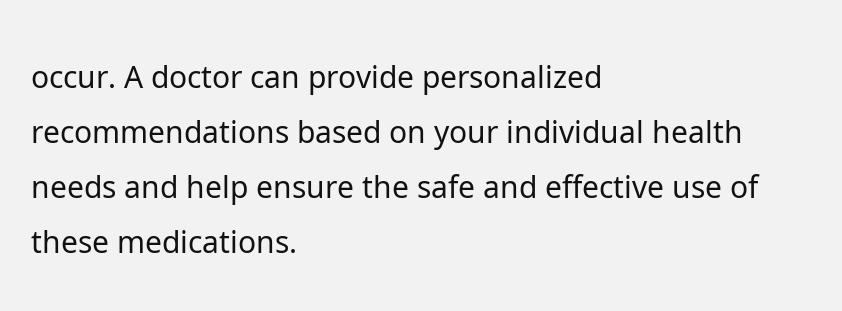occur. A doctor can provide personalized recommendations based on your individual health needs and help ensure the safe and effective use of these medications.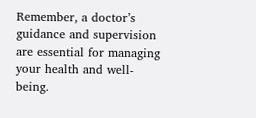Remember, a doctor’s guidance and supervision are essential for managing your health and well-being.